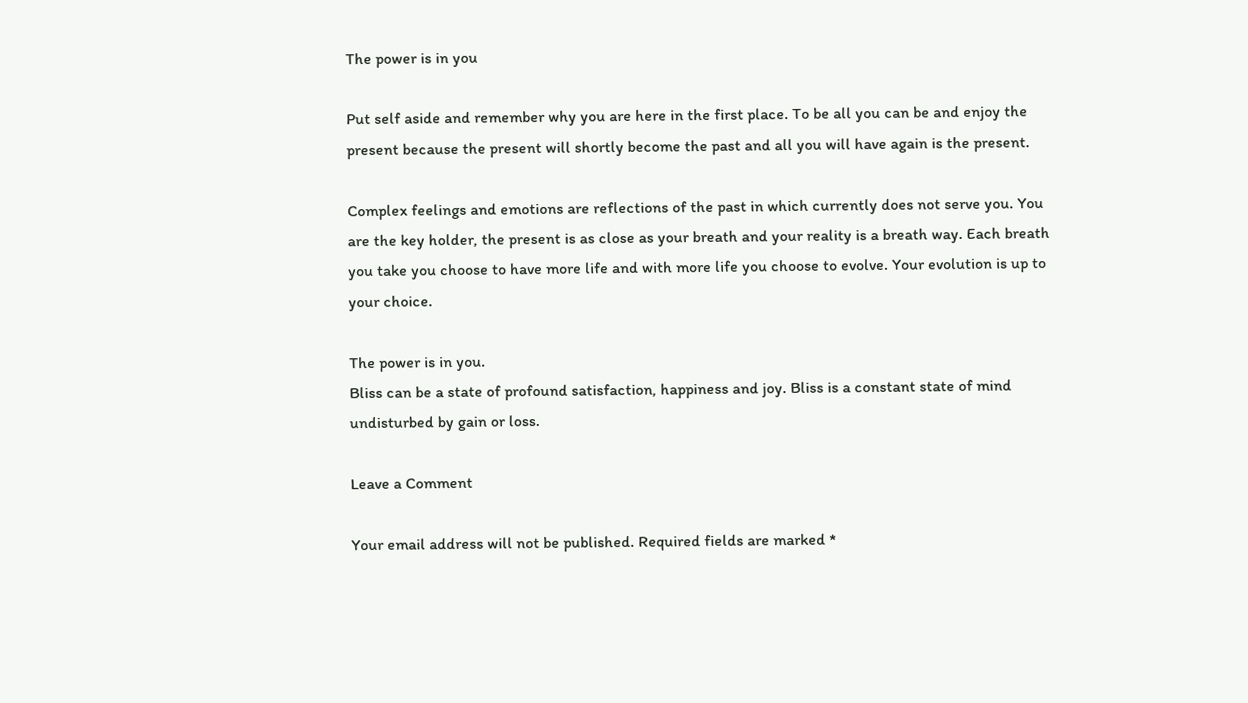The power is in you

Put self aside and remember why you are here in the first place. To be all you can be and enjoy the present because the present will shortly become the past and all you will have again is the present.

Complex feelings and emotions are reflections of the past in which currently does not serve you. You are the key holder, the present is as close as your breath and your reality is a breath way. Each breath you take you choose to have more life and with more life you choose to evolve. Your evolution is up to your choice.

The power is in you.
Bliss can be a state of profound satisfaction, happiness and joy. Bliss is a constant state of mind undisturbed by gain or loss.

Leave a Comment

Your email address will not be published. Required fields are marked *